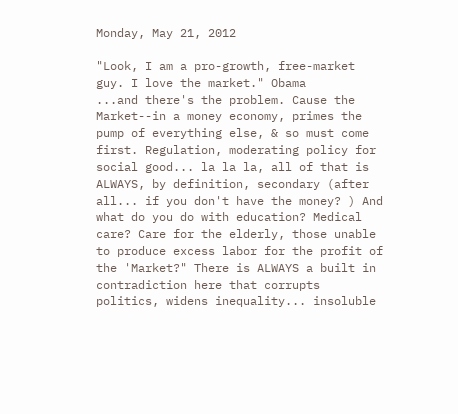Monday, May 21, 2012

"Look, I am a pro-growth, free-market guy. I love the market." Obama
...and there's the problem. Cause the Market--in a money economy, primes the pump of everything else, & so must come first. Regulation, moderating policy for social good... la la la, all of that is ALWAYS, by definition, secondary (after all... if you don't have the money? ) And what do you do with education? Medical care? Care for the elderly, those unable to produce excess labor for the profit of the 'Market?" There is ALWAYS a built in contradiction here that corrupts politics, widens inequality... insoluble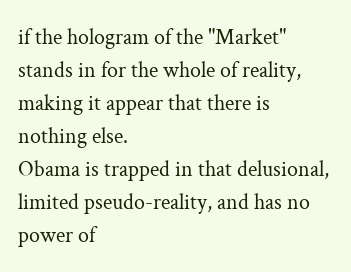if the hologram of the "Market" stands in for the whole of reality, making it appear that there is nothing else.
Obama is trapped in that delusional, limited pseudo-reality, and has no power of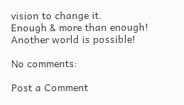vision to change it.
Enough & more than enough!
Another world is possible!

No comments:

Post a Comment